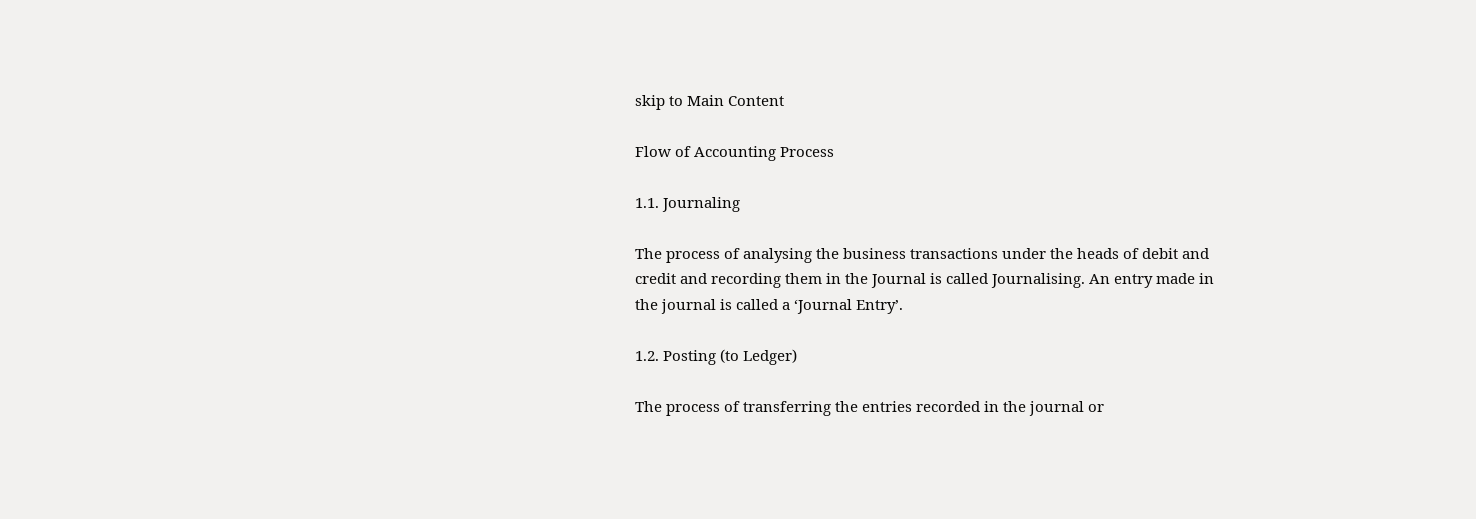skip to Main Content

Flow of Accounting Process

1.1. Journaling

The process of analysing the business transactions under the heads of debit and credit and recording them in the Journal is called Journalising. An entry made in the journal is called a ‘Journal Entry’.

1.2. Posting (to Ledger)

The process of transferring the entries recorded in the journal or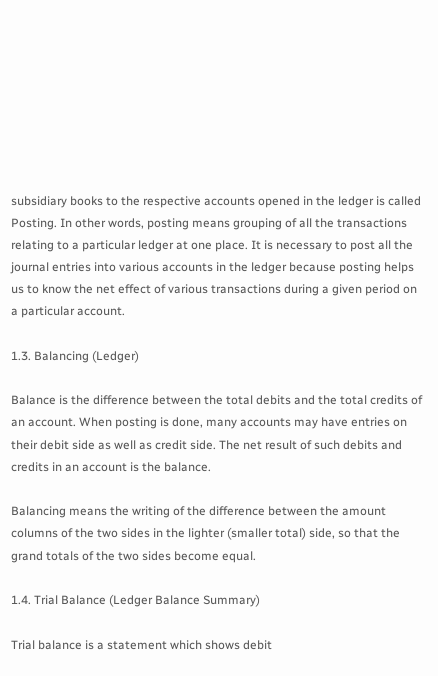subsidiary books to the respective accounts opened in the ledger is called Posting. In other words, posting means grouping of all the transactions relating to a particular ledger at one place. It is necessary to post all the journal entries into various accounts in the ledger because posting helps us to know the net effect of various transactions during a given period on a particular account.

1.3. Balancing (Ledger)

Balance is the difference between the total debits and the total credits of an account. When posting is done, many accounts may have entries on their debit side as well as credit side. The net result of such debits and credits in an account is the balance.

Balancing means the writing of the difference between the amount columns of the two sides in the lighter (smaller total) side, so that the grand totals of the two sides become equal.

1.4. Trial Balance (Ledger Balance Summary)

Trial balance is a statement which shows debit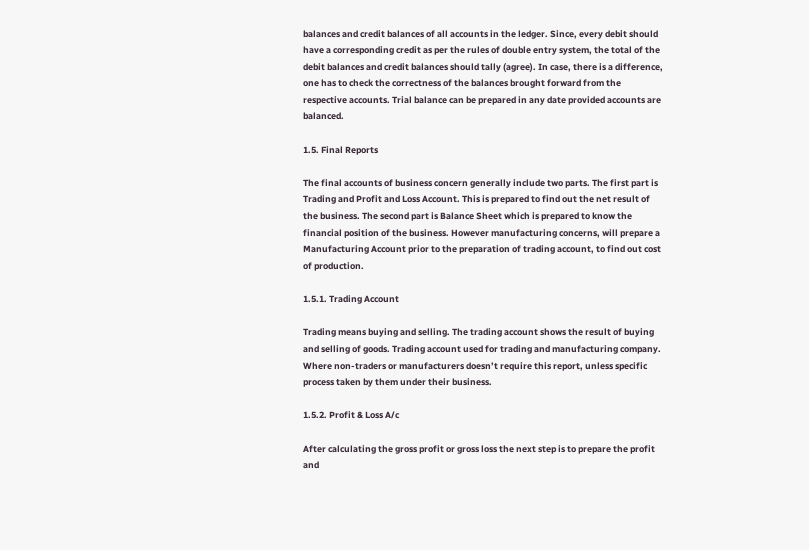balances and credit balances of all accounts in the ledger. Since, every debit should have a corresponding credit as per the rules of double entry system, the total of the debit balances and credit balances should tally (agree). In case, there is a difference, one has to check the correctness of the balances brought forward from the respective accounts. Trial balance can be prepared in any date provided accounts are balanced.

1.5. Final Reports

The final accounts of business concern generally include two parts. The first part is Trading and Profit and Loss Account. This is prepared to find out the net result of the business. The second part is Balance Sheet which is prepared to know the financial position of the business. However manufacturing concerns, will prepare a Manufacturing Account prior to the preparation of trading account, to find out cost of production.

1.5.1. Trading Account

Trading means buying and selling. The trading account shows the result of buying and selling of goods. Trading account used for trading and manufacturing company. Where non-traders or manufacturers doesn’t require this report, unless specific process taken by them under their business.

1.5.2. Profit & Loss A/c

After calculating the gross profit or gross loss the next step is to prepare the profit and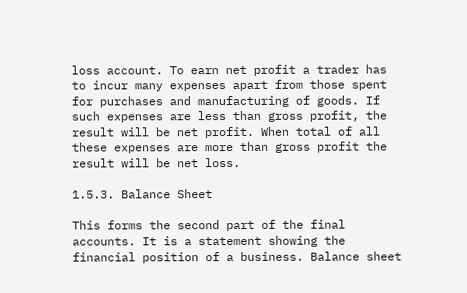loss account. To earn net profit a trader has to incur many expenses apart from those spent for purchases and manufacturing of goods. If such expenses are less than gross profit, the result will be net profit. When total of all these expenses are more than gross profit the result will be net loss.

1.5.3. Balance Sheet

This forms the second part of the final accounts. It is a statement showing the financial position of a business. Balance sheet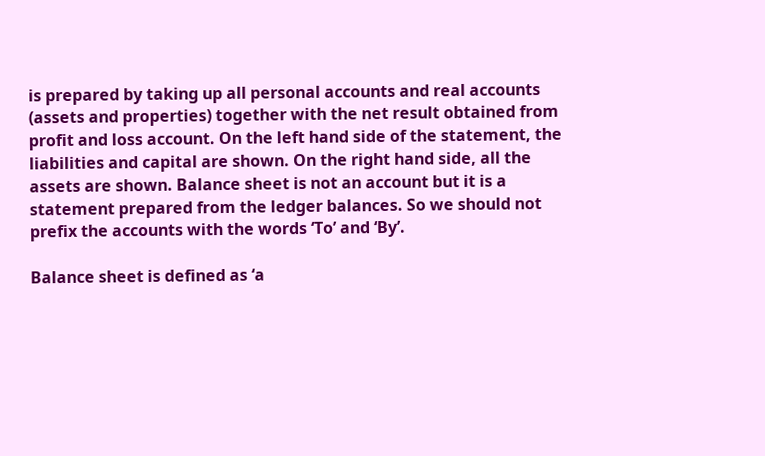is prepared by taking up all personal accounts and real accounts (assets and properties) together with the net result obtained from profit and loss account. On the left hand side of the statement, the liabilities and capital are shown. On the right hand side, all the assets are shown. Balance sheet is not an account but it is a statement prepared from the ledger balances. So we should not prefix the accounts with the words ‘To’ and ‘By’.

Balance sheet is defined as ‘a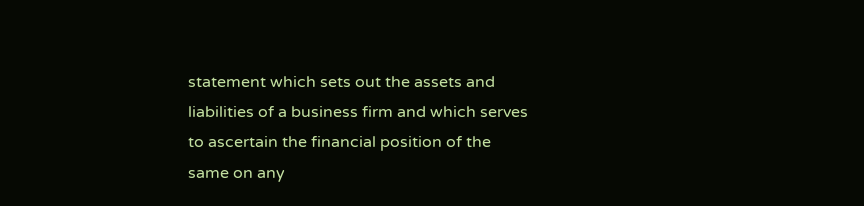statement which sets out the assets and liabilities of a business firm and which serves to ascertain the financial position of the same on any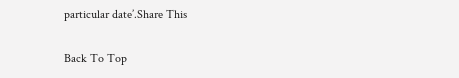particular date’.Share This

Back To Top